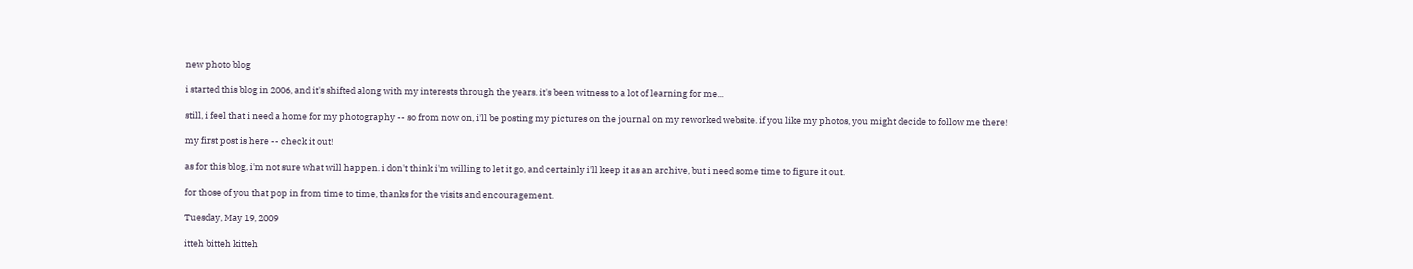new photo blog

i started this blog in 2006, and it's shifted along with my interests through the years. it's been witness to a lot of learning for me...

still, i feel that i need a home for my photography -- so from now on, i'll be posting my pictures on the journal on my reworked website. if you like my photos, you might decide to follow me there!

my first post is here -- check it out!

as for this blog, i'm not sure what will happen. i don't think i'm willing to let it go, and certainly i'll keep it as an archive, but i need some time to figure it out.

for those of you that pop in from time to time, thanks for the visits and encouragement.

Tuesday, May 19, 2009

itteh bitteh kitteh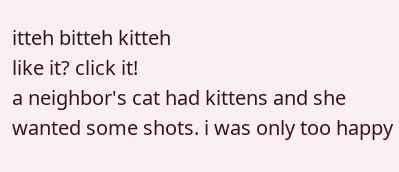itteh bitteh kitteh
like it? click it!
a neighbor's cat had kittens and she wanted some shots. i was only too happy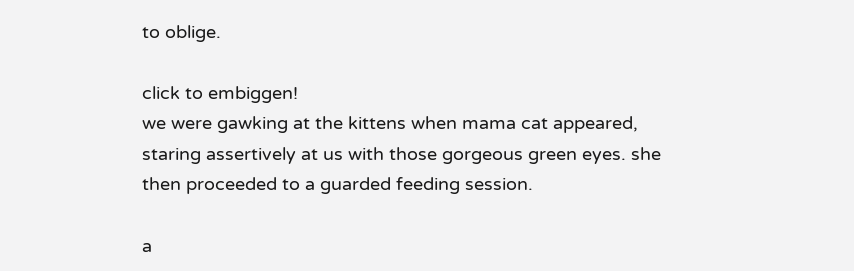to oblige.

click to embiggen!
we were gawking at the kittens when mama cat appeared, staring assertively at us with those gorgeous green eyes. she then proceeded to a guarded feeding session.

a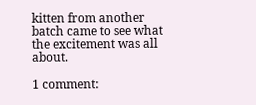kitten from another batch came to see what the excitement was all about.

1 comment: